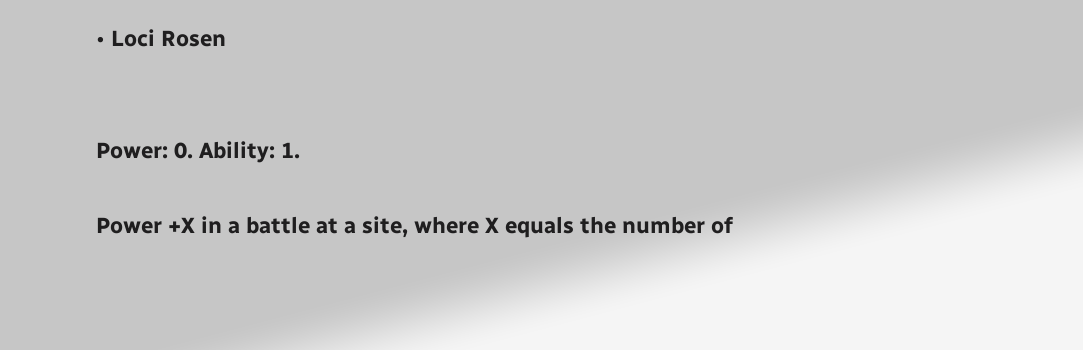• Loci Rosen


Power: 0. Ability: 1.

Power +X in a battle at a site, where X equals the number of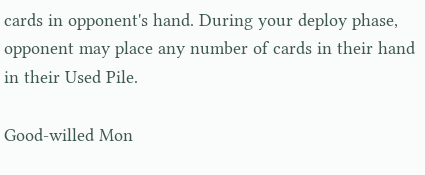cards in opponent's hand. During your deploy phase, opponent may place any number of cards in their hand in their Used Pile.

Good-willed Mon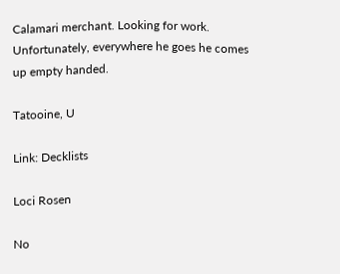Calamari merchant. Looking for work. Unfortunately, everywhere he goes he comes up empty handed.

Tatooine, U

Link: Decklists

Loci Rosen

No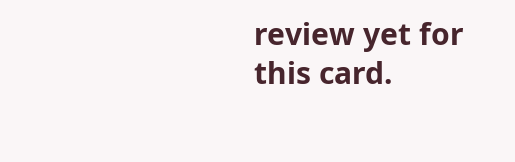review yet for this card.